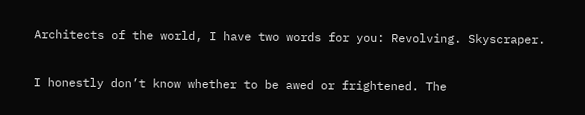Architects of the world, I have two words for you: Revolving. Skyscraper.

I honestly don’t know whether to be awed or frightened. The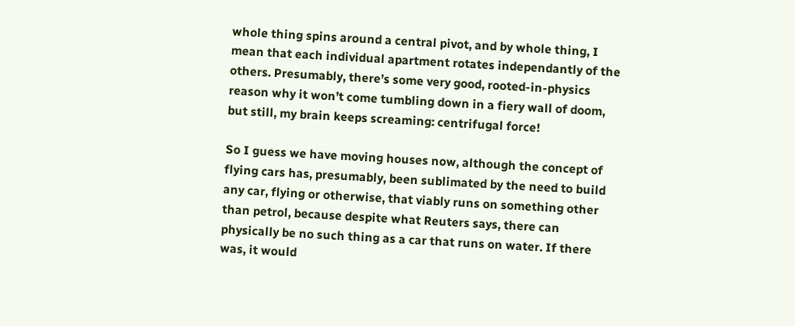whole thing spins around a central pivot, and by whole thing, I mean that each individual apartment rotates independantly of the others. Presumably, there’s some very good, rooted-in-physics reason why it won’t come tumbling down in a fiery wall of doom, but still, my brain keeps screaming: centrifugal force!

So I guess we have moving houses now, although the concept of flying cars has, presumably, been sublimated by the need to build any car, flying or otherwise, that viably runs on something other than petrol, because despite what Reuters says, there can physically be no such thing as a car that runs on water. If there was, it would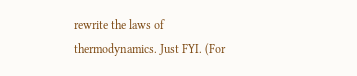rewrite the laws of thermodynamics. Just FYI. (For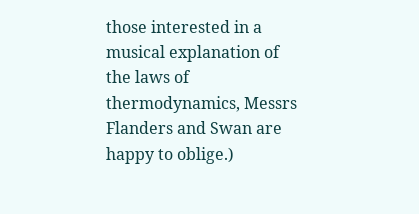those interested in a musical explanation of the laws of thermodynamics, Messrs Flanders and Swan are happy to oblige.)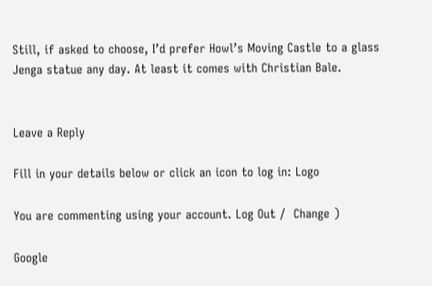Still, if asked to choose, I’d prefer Howl’s Moving Castle to a glass Jenga statue any day. At least it comes with Christian Bale.


Leave a Reply

Fill in your details below or click an icon to log in: Logo

You are commenting using your account. Log Out /  Change )

Google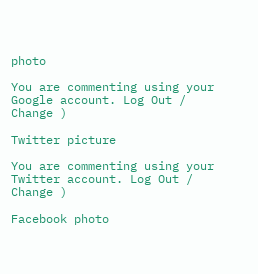photo

You are commenting using your Google account. Log Out /  Change )

Twitter picture

You are commenting using your Twitter account. Log Out /  Change )

Facebook photo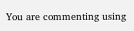You are commenting using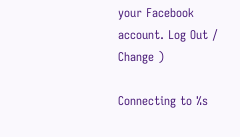your Facebook account. Log Out /  Change )

Connecting to %s